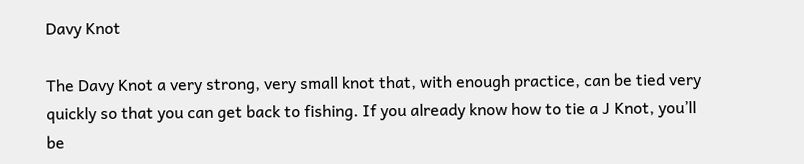Davy Knot

The Davy Knot a very strong, very small knot that, with enough practice, can be tied very quickly so that you can get back to fishing. If you already know how to tie a J Knot, you’ll be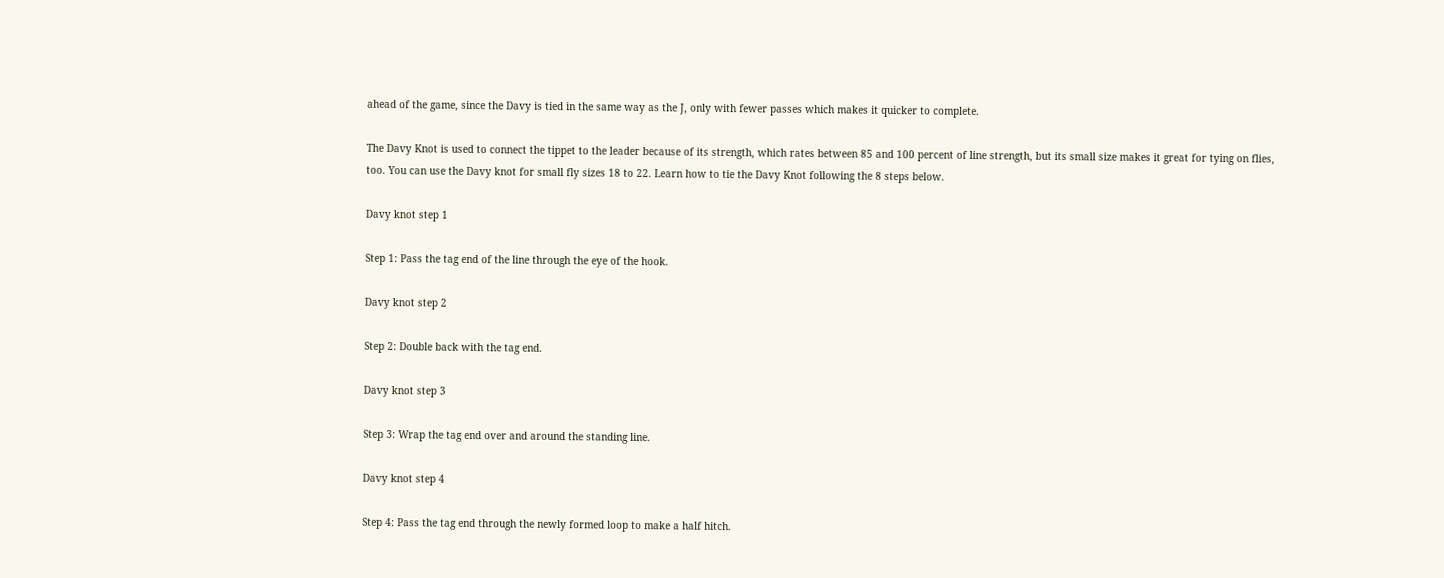ahead of the game, since the Davy is tied in the same way as the J, only with fewer passes which makes it quicker to complete.

The Davy Knot is used to connect the tippet to the leader because of its strength, which rates between 85 and 100 percent of line strength, but its small size makes it great for tying on flies, too. You can use the Davy knot for small fly sizes 18 to 22. Learn how to tie the Davy Knot following the 8 steps below.

Davy knot step 1

Step 1: Pass the tag end of the line through the eye of the hook.

Davy knot step 2

Step 2: Double back with the tag end.

Davy knot step 3

Step 3: Wrap the tag end over and around the standing line.

Davy knot step 4

Step 4: Pass the tag end through the newly formed loop to make a half hitch.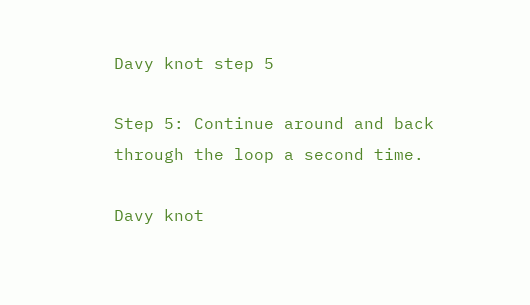Davy knot step 5

Step 5: Continue around and back through the loop a second time.

Davy knot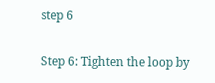step 6

Step 6: Tighten the loop by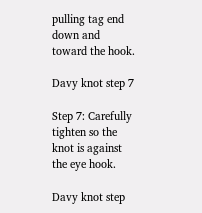pulling tag end down and toward the hook.

Davy knot step 7

Step 7: Carefully tighten so the knot is against the eye hook.

Davy knot step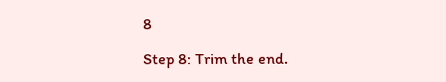8

Step 8: Trim the end.